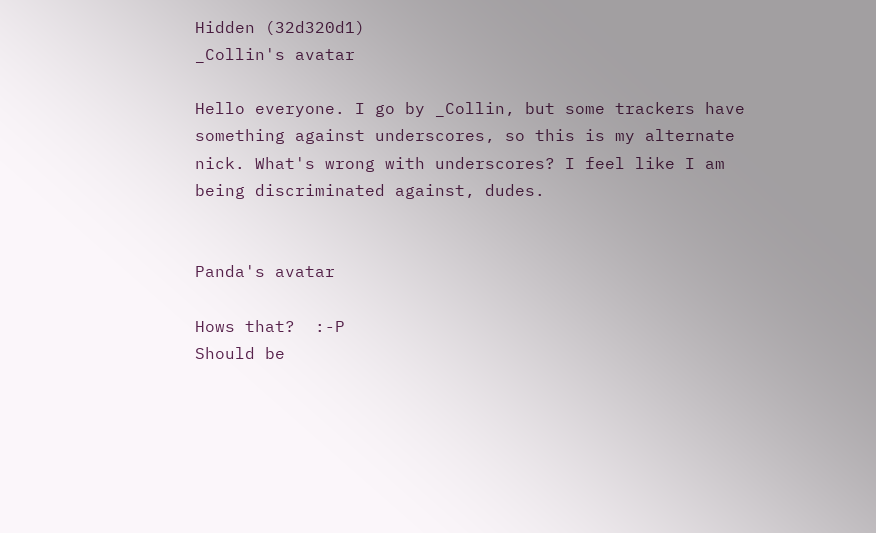Hidden (32d320d1)
_Collin's avatar

Hello everyone. I go by _Collin, but some trackers have something against underscores, so this is my alternate nick. What's wrong with underscores? I feel like I am being discriminated against, dudes.


Panda's avatar

Hows that?  :-P
Should be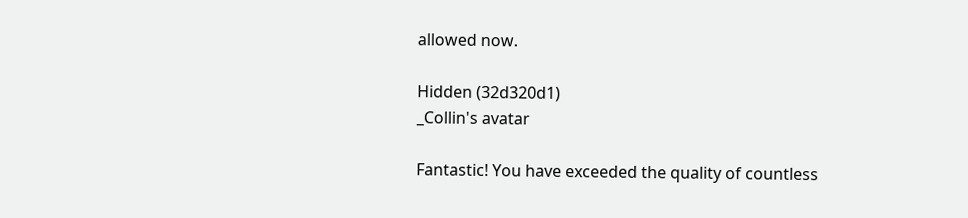allowed now.

Hidden (32d320d1)
_Collin's avatar

Fantastic! You have exceeded the quality of countless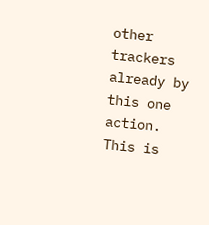other trackers already by this one action. This is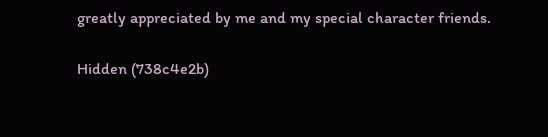greatly appreciated by me and my special character friends.

Hidden (738c4e2b)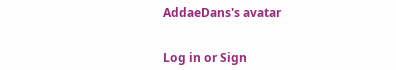AddaeDans's avatar


Log in or Sign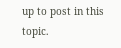up to post in this topic.